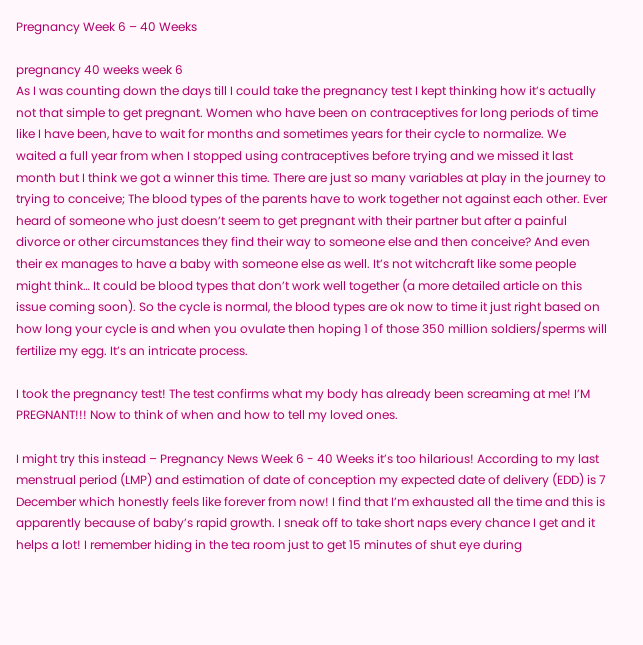Pregnancy Week 6 – 40 Weeks

pregnancy 40 weeks week 6
As I was counting down the days till I could take the pregnancy test I kept thinking how it’s actually not that simple to get pregnant. Women who have been on contraceptives for long periods of time like I have been, have to wait for months and sometimes years for their cycle to normalize. We waited a full year from when I stopped using contraceptives before trying and we missed it last month but I think we got a winner this time. There are just so many variables at play in the journey to trying to conceive; The blood types of the parents have to work together not against each other. Ever heard of someone who just doesn’t seem to get pregnant with their partner but after a painful divorce or other circumstances they find their way to someone else and then conceive? And even their ex manages to have a baby with someone else as well. It’s not witchcraft like some people might think… It could be blood types that don’t work well together (a more detailed article on this issue coming soon). So the cycle is normal, the blood types are ok now to time it just right based on how long your cycle is and when you ovulate then hoping 1 of those 350 million soldiers/sperms will fertilize my egg. It’s an intricate process.

I took the pregnancy test! The test confirms what my body has already been screaming at me! I’M PREGNANT!!! Now to think of when and how to tell my loved ones.

I might try this instead – Pregnancy News Week 6 - 40 Weeks it’s too hilarious! According to my last menstrual period (LMP) and estimation of date of conception my expected date of delivery (EDD) is 7 December which honestly feels like forever from now! I find that I’m exhausted all the time and this is apparently because of baby’s rapid growth. I sneak off to take short naps every chance I get and it helps a lot! I remember hiding in the tea room just to get 15 minutes of shut eye during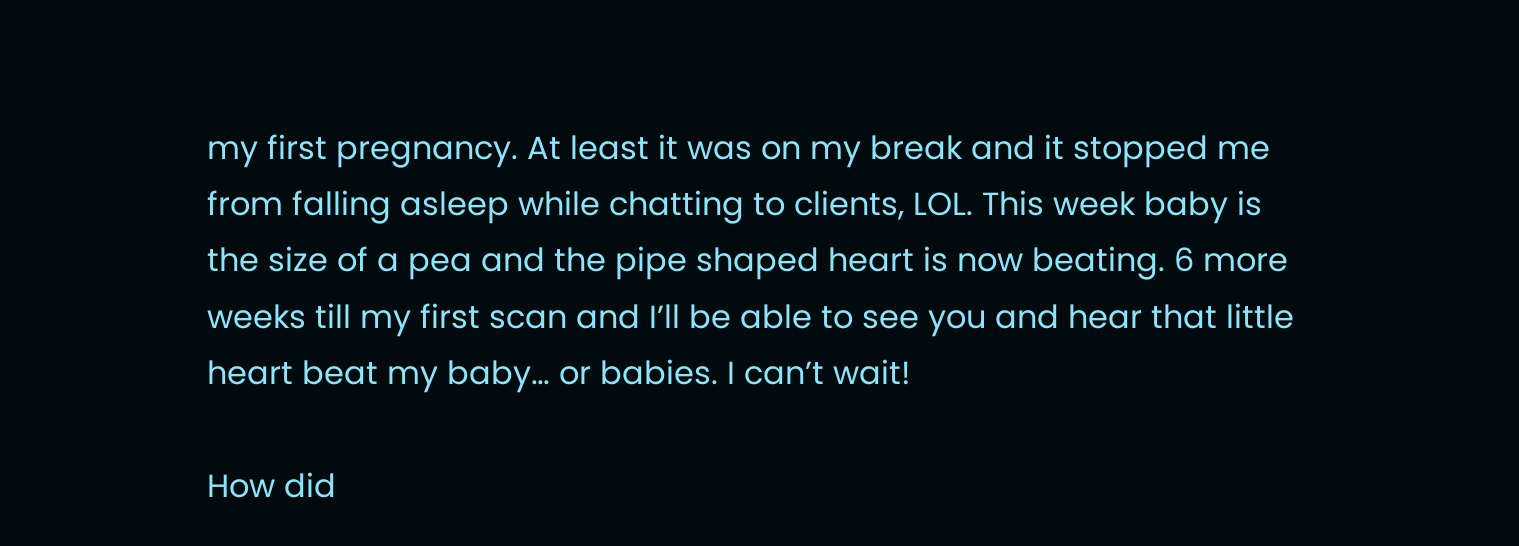my first pregnancy. At least it was on my break and it stopped me from falling asleep while chatting to clients, LOL. This week baby is the size of a pea and the pipe shaped heart is now beating. 6 more weeks till my first scan and I’ll be able to see you and hear that little heart beat my baby… or babies. I can’t wait!

How did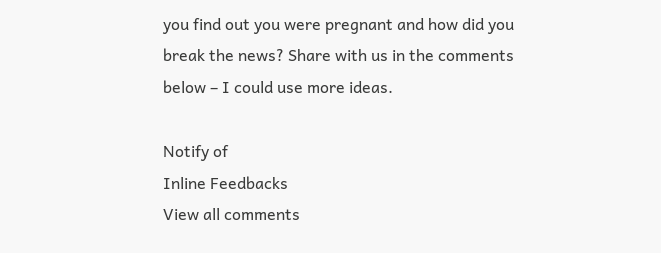you find out you were pregnant and how did you break the news? Share with us in the comments below – I could use more ideas.

Notify of
Inline Feedbacks
View all comments